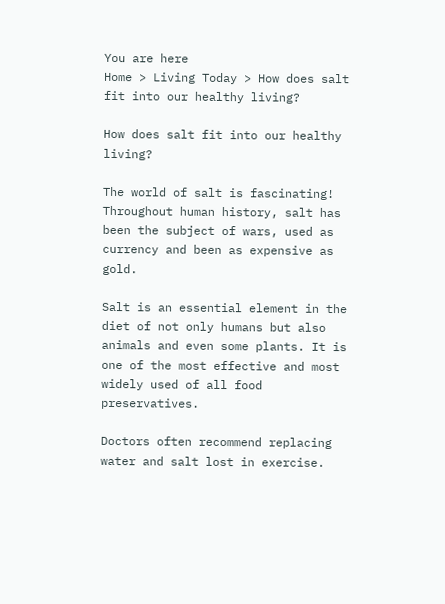You are here
Home > Living Today > How does salt fit into our healthy living?

How does salt fit into our healthy living?

The world of salt is fascinating! Throughout human history, salt has been the subject of wars, used as currency and been as expensive as gold.

Salt is an essential element in the diet of not only humans but also animals and even some plants. It is one of the most effective and most widely used of all food preservatives.

Doctors often recommend replacing water and salt lost in exercise.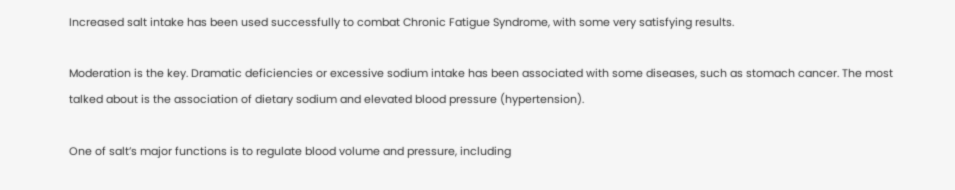Increased salt intake has been used successfully to combat Chronic Fatigue Syndrome, with some very satisfying results.

Moderation is the key. Dramatic deficiencies or excessive sodium intake has been associated with some diseases, such as stomach cancer. The most talked about is the association of dietary sodium and elevated blood pressure (hypertension).

One of salt’s major functions is to regulate blood volume and pressure, including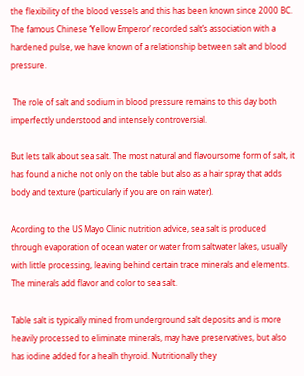the flexibility of the blood vessels and this has been known since 2000 BC. The famous Chinese ‘Yellow Emperor’ recorded salt’s association with a hardened pulse, we have known of a relationship between salt and blood pressure.

 The role of salt and sodium in blood pressure remains to this day both imperfectly understood and intensely controversial.

But lets talk about sea salt. The most natural and flavoursome form of salt, it has found a niche not only on the table but also as a hair spray that adds body and texture (particularly if you are on rain water).

Acording to the US Mayo Clinic nutrition advice, sea salt is produced through evaporation of ocean water or water from saltwater lakes, usually with little processing, leaving behind certain trace minerals and elements. The minerals add flavor and color to sea salt.

Table salt is typically mined from underground salt deposits and is more heavily processed to eliminate minerals, may have preservatives, but also has iodine added for a healh thyroid. Nutritionally they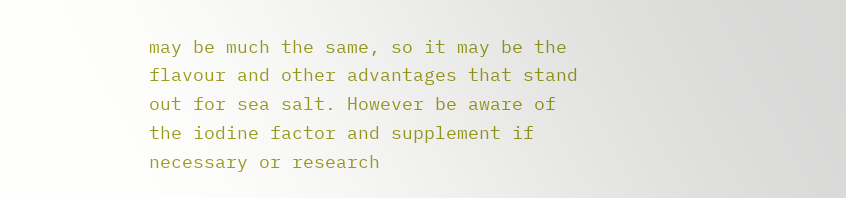may be much the same, so it may be the flavour and other advantages that stand out for sea salt. However be aware of the iodine factor and supplement if necessary or research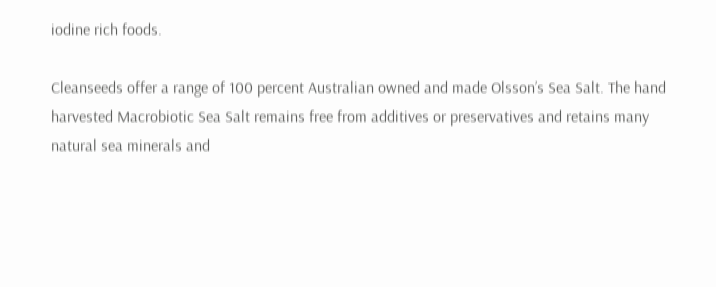iodine rich foods.

Cleanseeds offer a range of 100 percent Australian owned and made Olsson’s Sea Salt. The hand harvested Macrobiotic Sea Salt remains free from additives or preservatives and retains many natural sea minerals and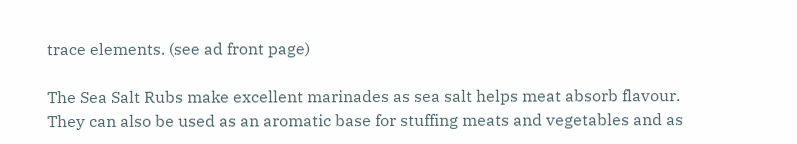trace elements. (see ad front page)

The Sea Salt Rubs make excellent marinades as sea salt helps meat absorb flavour. They can also be used as an aromatic base for stuffing meats and vegetables and as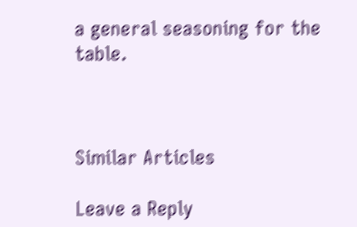a general seasoning for the table.



Similar Articles

Leave a Reply